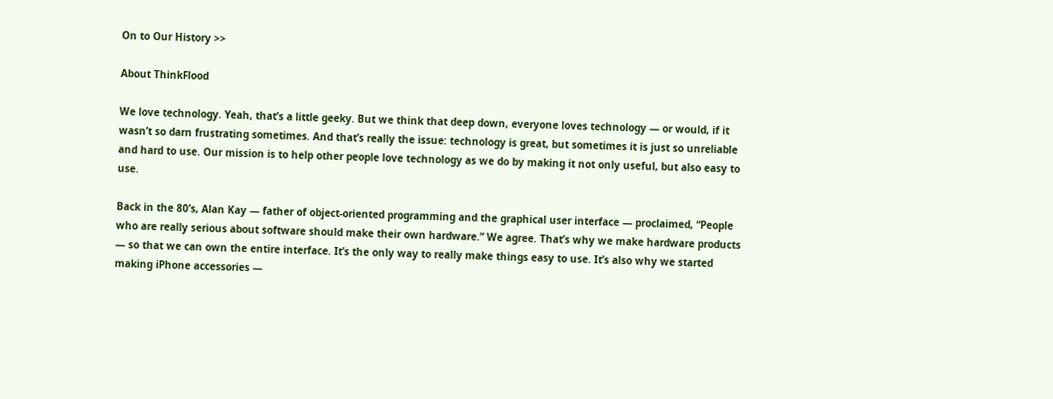On to Our History >>

About ThinkFlood

We love technology. Yeah, that’s a little geeky. But we think that deep down, everyone loves technology — or would, if it wasn’t so darn frustrating sometimes. And that’s really the issue: technology is great, but sometimes it is just so unreliable and hard to use. Our mission is to help other people love technology as we do by making it not only useful, but also easy to use.

Back in the 80’s, Alan Kay — father of object-oriented programming and the graphical user interface — proclaimed, “People who are really serious about software should make their own hardware.” We agree. That’s why we make hardware products — so that we can own the entire interface. It’s the only way to really make things easy to use. It’s also why we started making iPhone accessories —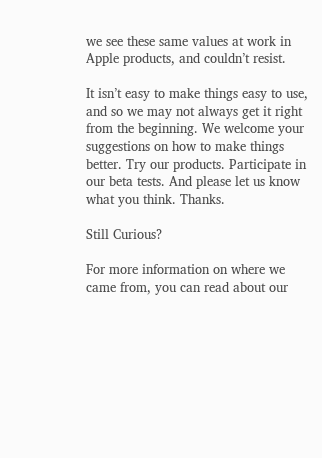we see these same values at work in Apple products, and couldn’t resist.

It isn’t easy to make things easy to use, and so we may not always get it right from the beginning. We welcome your suggestions on how to make things better. Try our products. Participate in our beta tests. And please let us know what you think. Thanks.

Still Curious?

For more information on where we came from, you can read about our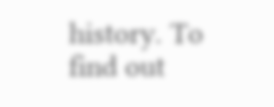history. To find out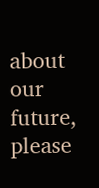about our future, please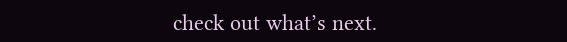check out what’s next.